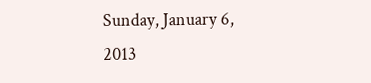Sunday, January 6, 2013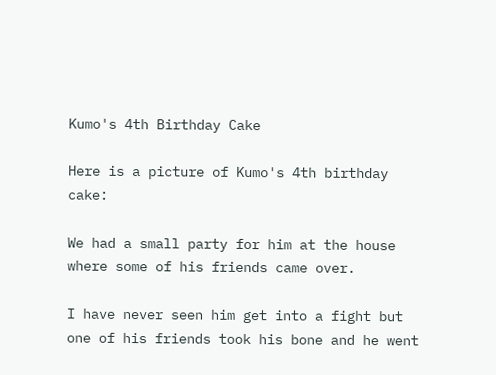Kumo's 4th Birthday Cake

Here is a picture of Kumo's 4th birthday cake:

We had a small party for him at the house where some of his friends came over.

I have never seen him get into a fight but one of his friends took his bone and he went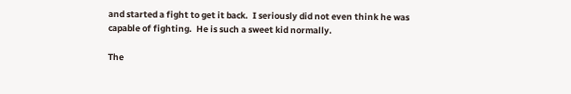and started a fight to get it back.  I seriously did not even think he was capable of fighting.  He is such a sweet kid normally.

The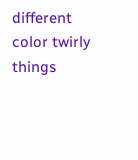different color twirly things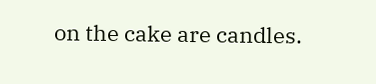on the cake are candles.